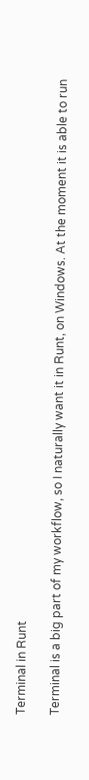Terminal in Runt

Terminal is a big part of my workflow, so I naturally want it in Runt, on Windows. At the moment it is able to run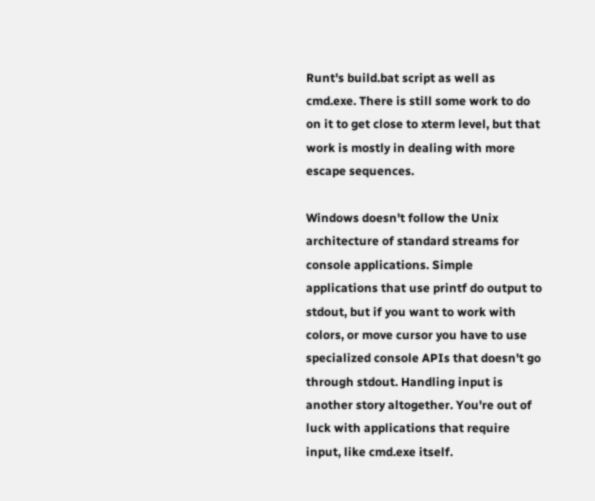Runt's build.bat script as well as cmd.exe. There is still some work to do on it to get close to xterm level, but that work is mostly in dealing with more escape sequences.

Windows doesn't follow the Unix architecture of standard streams for console applications. Simple applications that use printf do output to stdout, but if you want to work with colors, or move cursor you have to use specialized console APIs that doesn't go through stdout. Handling input is another story altogether. You're out of luck with applications that require input, like cmd.exe itself.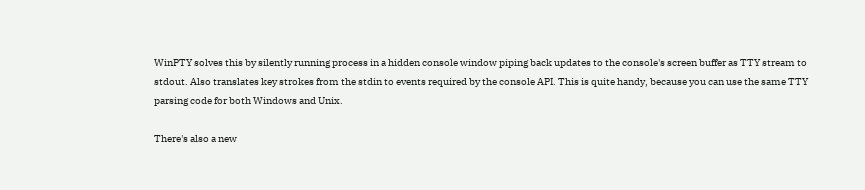WinPTY solves this by silently running process in a hidden console window piping back updates to the console's screen buffer as TTY stream to stdout. Also translates key strokes from the stdin to events required by the console API. This is quite handy, because you can use the same TTY parsing code for both Windows and Unix.

There's also a new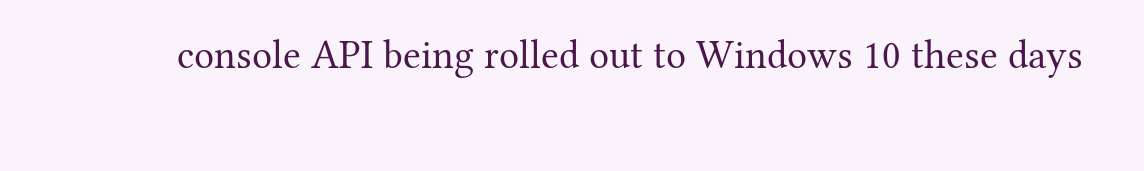console API being rolled out to Windows 10 these days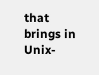that brings in Unix-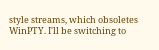style streams, which obsoletes WinPTY. I'll be switching to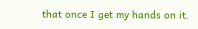that once I get my hands on it.